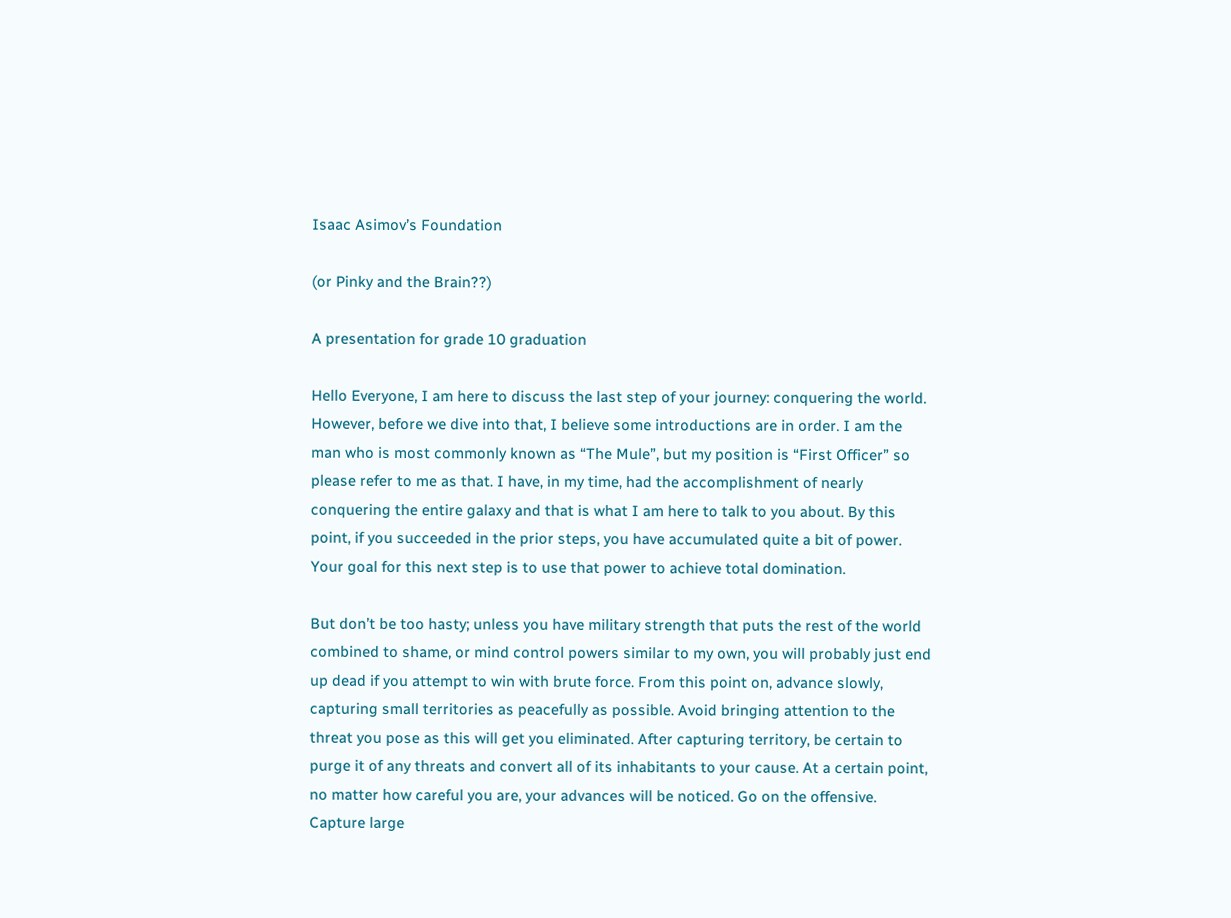Isaac Asimov’s Foundation

(or Pinky and the Brain??)

A presentation for grade 10 graduation

Hello Everyone, I am here to discuss the last step of your journey: conquering the world. However, before we dive into that, I believe some introductions are in order. I am the man who is most commonly known as “The Mule”, but my position is “First Officer” so please refer to me as that. I have, in my time, had the accomplishment of nearly conquering the entire galaxy and that is what I am here to talk to you about. By this point, if you succeeded in the prior steps, you have accumulated quite a bit of power. Your goal for this next step is to use that power to achieve total domination.

But don’t be too hasty; unless you have military strength that puts the rest of the world combined to shame, or mind control powers similar to my own, you will probably just end up dead if you attempt to win with brute force. From this point on, advance slowly, capturing small territories as peacefully as possible. Avoid bringing attention to the threat you pose as this will get you eliminated. After capturing territory, be certain to purge it of any threats and convert all of its inhabitants to your cause. At a certain point, no matter how careful you are, your advances will be noticed. Go on the offensive. Capture large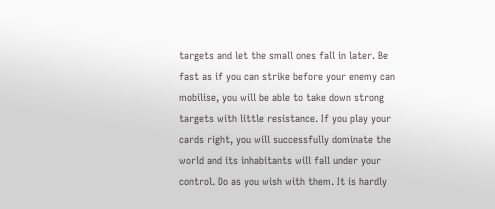targets and let the small ones fall in later. Be fast as if you can strike before your enemy can mobilise, you will be able to take down strong targets with little resistance. If you play your cards right, you will successfully dominate the world and its inhabitants will fall under your control. Do as you wish with them. It is hardly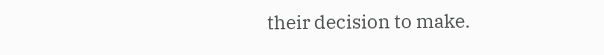their decision to make.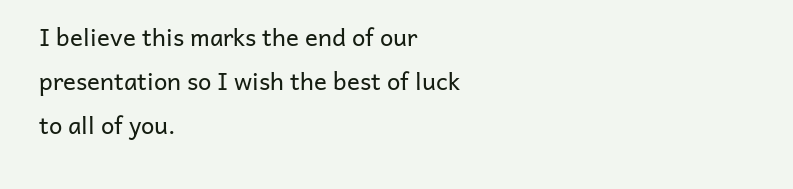I believe this marks the end of our presentation so I wish the best of luck to all of you.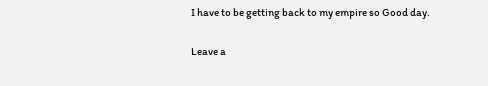I have to be getting back to my empire so Good day.

Leave a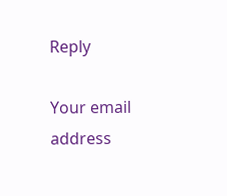Reply

Your email address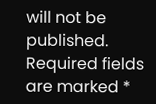will not be published. Required fields are marked *